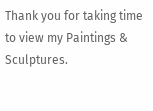Thank you for taking time to view my Paintings & Sculptures.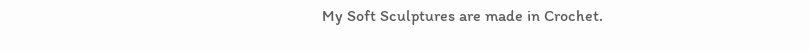My Soft Sculptures are made in Crochet.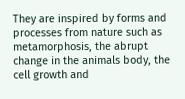They are inspired by forms and processes from nature such as metamorphosis, the abrupt change in the animals body, the cell growth and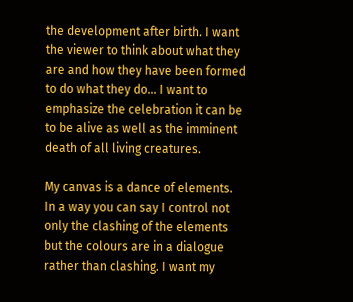the development after birth. I want the viewer to think about what they are and how they have been formed to do what they do… I want to emphasize the celebration it can be to be alive as well as the imminent death of all living creatures.

My canvas is a dance of elements. In a way you can say I control not only the clashing of the elements but the colours are in a dialogue rather than clashing. I want my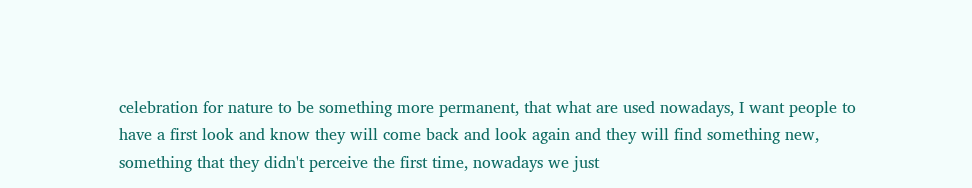celebration for nature to be something more permanent, that what are used nowadays, I want people to have a first look and know they will come back and look again and they will find something new, something that they didn't perceive the first time, nowadays we just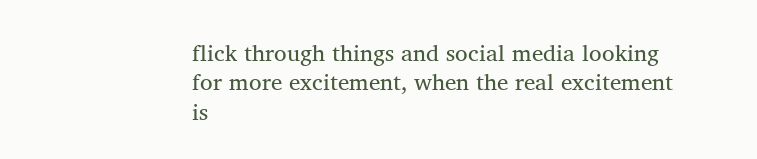flick through things and social media looking for more excitement, when the real excitement is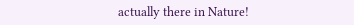actually there in Nature!